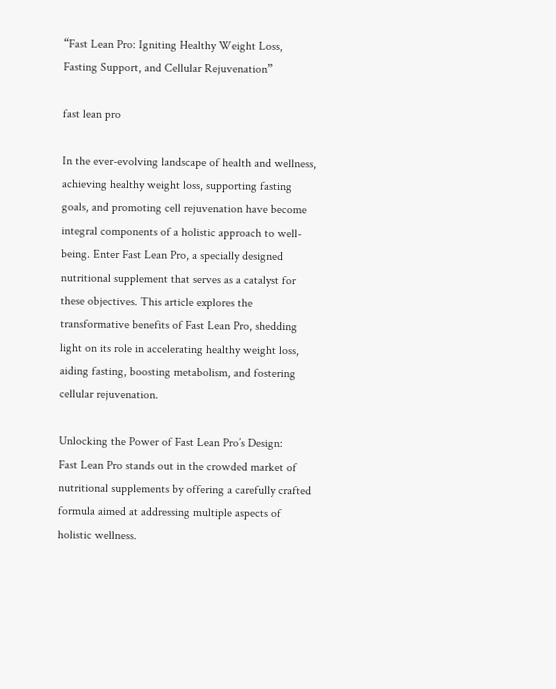“Fast Lean Pro: Igniting Healthy Weight Loss, Fasting Support, and Cellular Rejuvenation”

fast lean pro

In the ever-evolving landscape of health and wellness, achieving healthy weight loss, supporting fasting goals, and promoting cell rejuvenation have become integral components of a holistic approach to well-being. Enter Fast Lean Pro, a specially designed nutritional supplement that serves as a catalyst for these objectives. This article explores the transformative benefits of Fast Lean Pro, shedding light on its role in accelerating healthy weight loss, aiding fasting, boosting metabolism, and fostering cellular rejuvenation.

Unlocking the Power of Fast Lean Pro’s Design:
Fast Lean Pro stands out in the crowded market of nutritional supplements by offering a carefully crafted formula aimed at addressing multiple aspects of holistic wellness.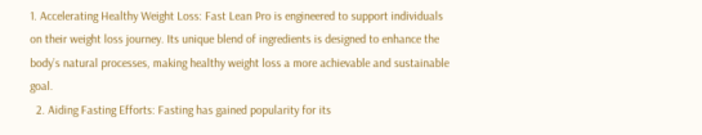1. Accelerating Healthy Weight Loss: Fast Lean Pro is engineered to support individuals on their weight loss journey. Its unique blend of ingredients is designed to enhance the body’s natural processes, making healthy weight loss a more achievable and sustainable goal.
  2. Aiding Fasting Efforts: Fasting has gained popularity for its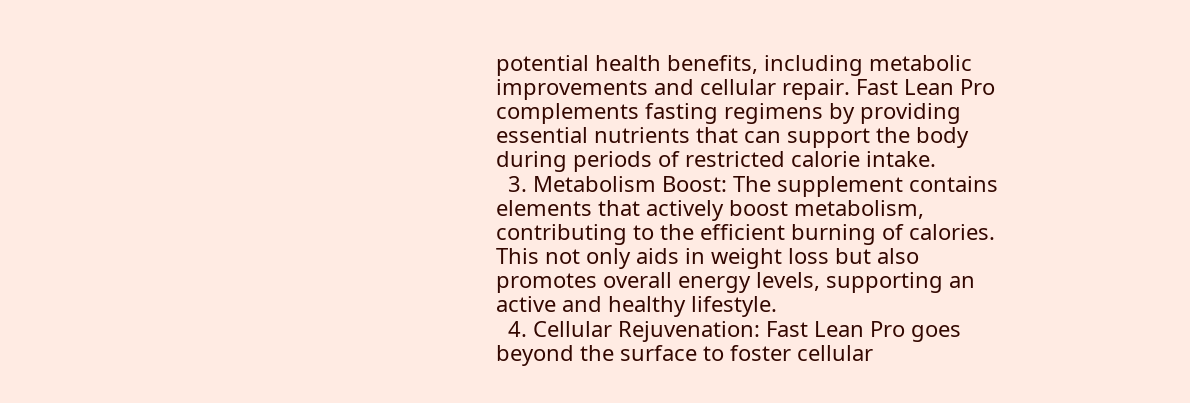potential health benefits, including metabolic improvements and cellular repair. Fast Lean Pro complements fasting regimens by providing essential nutrients that can support the body during periods of restricted calorie intake.
  3. Metabolism Boost: The supplement contains elements that actively boost metabolism, contributing to the efficient burning of calories. This not only aids in weight loss but also promotes overall energy levels, supporting an active and healthy lifestyle.
  4. Cellular Rejuvenation: Fast Lean Pro goes beyond the surface to foster cellular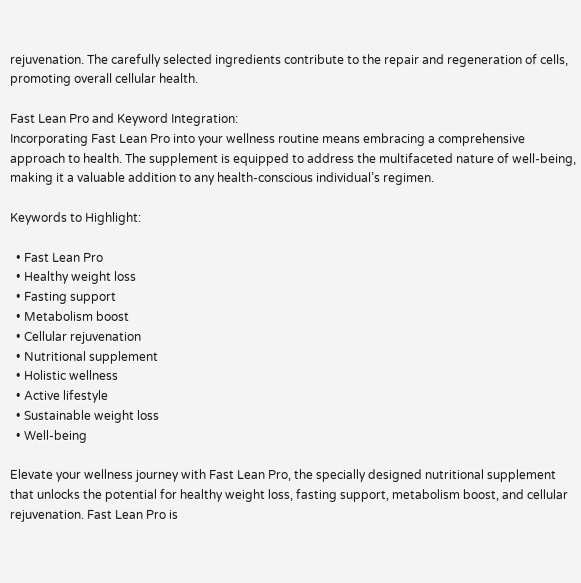rejuvenation. The carefully selected ingredients contribute to the repair and regeneration of cells, promoting overall cellular health.

Fast Lean Pro and Keyword Integration:
Incorporating Fast Lean Pro into your wellness routine means embracing a comprehensive approach to health. The supplement is equipped to address the multifaceted nature of well-being, making it a valuable addition to any health-conscious individual’s regimen.

Keywords to Highlight:

  • Fast Lean Pro
  • Healthy weight loss
  • Fasting support
  • Metabolism boost
  • Cellular rejuvenation
  • Nutritional supplement
  • Holistic wellness
  • Active lifestyle
  • Sustainable weight loss
  • Well-being

Elevate your wellness journey with Fast Lean Pro, the specially designed nutritional supplement that unlocks the potential for healthy weight loss, fasting support, metabolism boost, and cellular rejuvenation. Fast Lean Pro is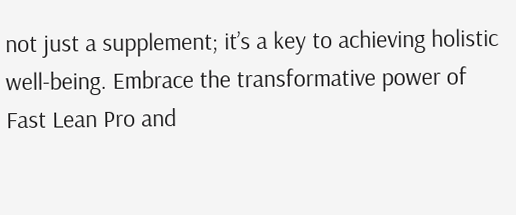not just a supplement; it’s a key to achieving holistic well-being. Embrace the transformative power of Fast Lean Pro and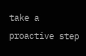take a proactive step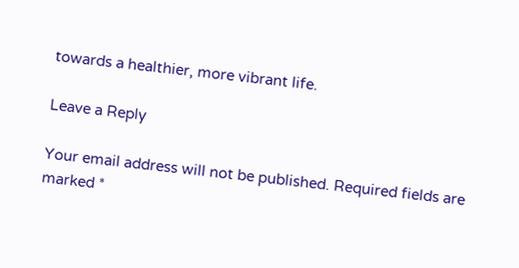towards a healthier, more vibrant life.

Leave a Reply

Your email address will not be published. Required fields are marked *